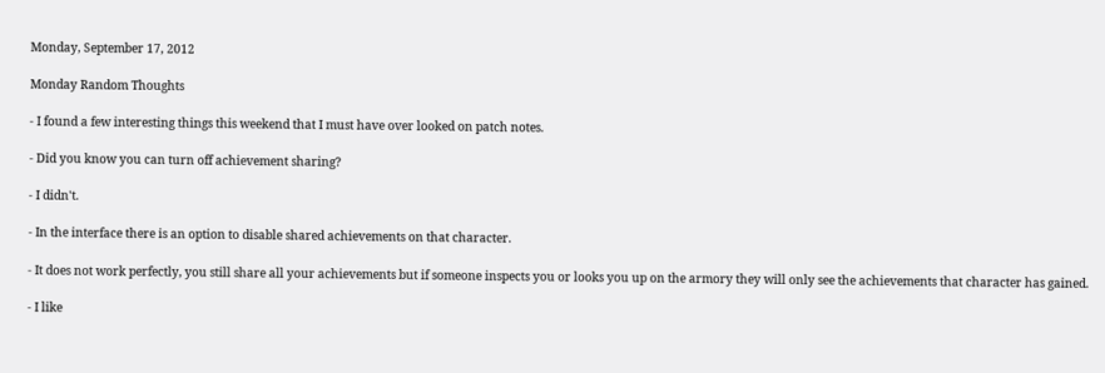Monday, September 17, 2012

Monday Random Thoughts

- I found a few interesting things this weekend that I must have over looked on patch notes.

- Did you know you can turn off achievement sharing?

- I didn't.

- In the interface there is an option to disable shared achievements on that character.

- It does not work perfectly, you still share all your achievements but if someone inspects you or looks you up on the armory they will only see the achievements that character has gained.

- I like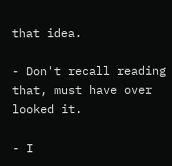that idea.

- Don't recall reading that, must have over looked it.

- I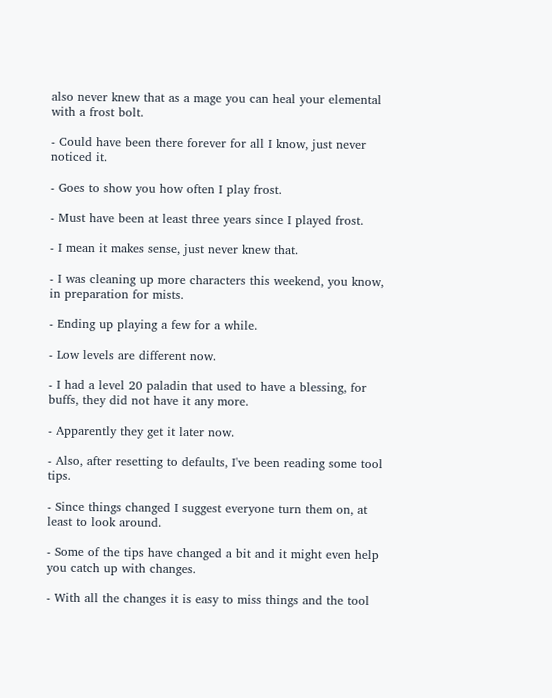also never knew that as a mage you can heal your elemental with a frost bolt.

- Could have been there forever for all I know, just never noticed it.

- Goes to show you how often I play frost.

- Must have been at least three years since I played frost.

- I mean it makes sense, just never knew that.

- I was cleaning up more characters this weekend, you know, in preparation for mists.

- Ending up playing a few for a while.

- Low levels are different now.

- I had a level 20 paladin that used to have a blessing, for buffs, they did not have it any more.

- Apparently they get it later now.

- Also, after resetting to defaults, I've been reading some tool tips.

- Since things changed I suggest everyone turn them on, at least to look around.

- Some of the tips have changed a bit and it might even help you catch up with changes.

- With all the changes it is easy to miss things and the tool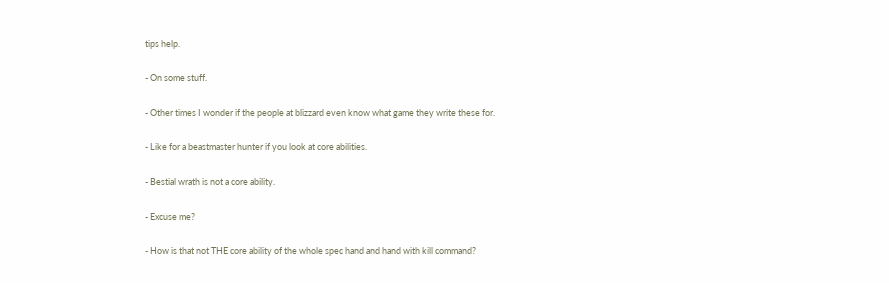tips help.

- On some stuff.

- Other times I wonder if the people at blizzard even know what game they write these for.

- Like for a beastmaster hunter if you look at core abilities.

- Bestial wrath is not a core ability.

- Excuse me?

- How is that not THE core ability of the whole spec hand and hand with kill command?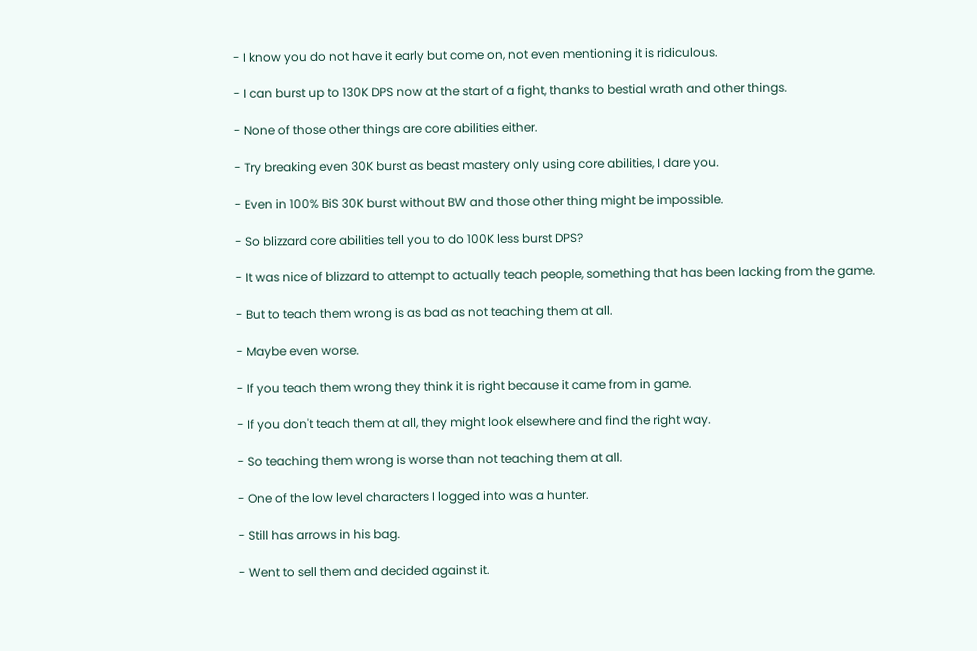- I know you do not have it early but come on, not even mentioning it is ridiculous.

- I can burst up to 130K DPS now at the start of a fight, thanks to bestial wrath and other things.

- None of those other things are core abilities either.

- Try breaking even 30K burst as beast mastery only using core abilities, I dare you.

- Even in 100% BiS 30K burst without BW and those other thing might be impossible.

- So blizzard core abilities tell you to do 100K less burst DPS?

- It was nice of blizzard to attempt to actually teach people, something that has been lacking from the game.

- But to teach them wrong is as bad as not teaching them at all.

- Maybe even worse.

- If you teach them wrong they think it is right because it came from in game.

- If you don't teach them at all, they might look elsewhere and find the right way.

- So teaching them wrong is worse than not teaching them at all.

- One of the low level characters I logged into was a hunter.

- Still has arrows in his bag.

- Went to sell them and decided against it.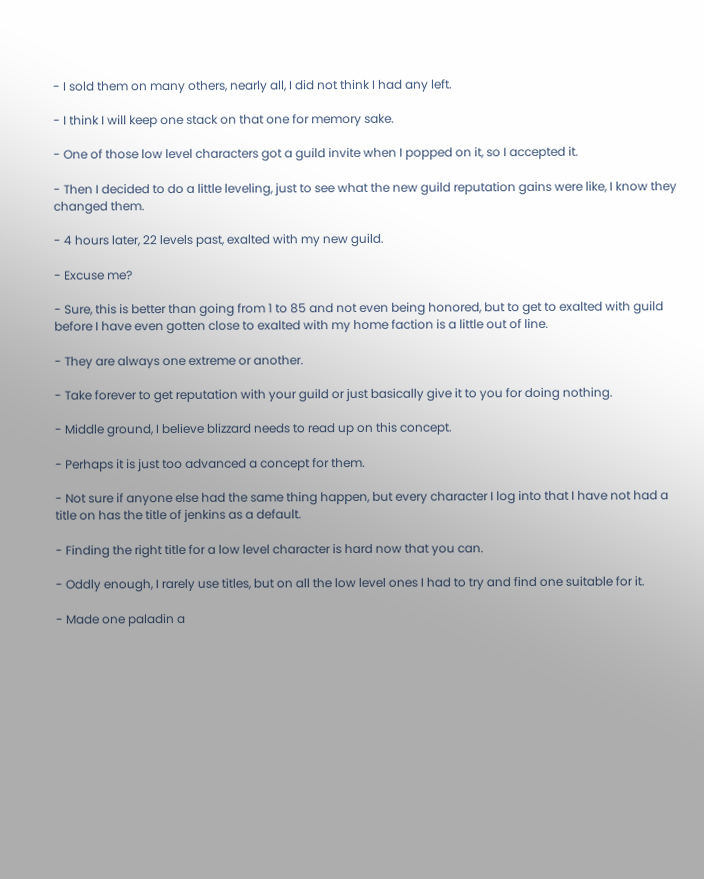- I sold them on many others, nearly all, I did not think I had any left.

- I think I will keep one stack on that one for memory sake.

- One of those low level characters got a guild invite when I popped on it, so I accepted it.

- Then I decided to do a little leveling, just to see what the new guild reputation gains were like, I know they changed them.

- 4 hours later, 22 levels past, exalted with my new guild.

- Excuse me?

- Sure, this is better than going from 1 to 85 and not even being honored, but to get to exalted with guild before I have even gotten close to exalted with my home faction is a little out of line.

- They are always one extreme or another.

- Take forever to get reputation with your guild or just basically give it to you for doing nothing.

- Middle ground, I believe blizzard needs to read up on this concept.

- Perhaps it is just too advanced a concept for them.

- Not sure if anyone else had the same thing happen, but every character I log into that I have not had a title on has the title of jenkins as a default.

- Finding the right title for a low level character is hard now that you can.

- Oddly enough, I rarely use titles, but on all the low level ones I had to try and find one suitable for it.

- Made one paladin a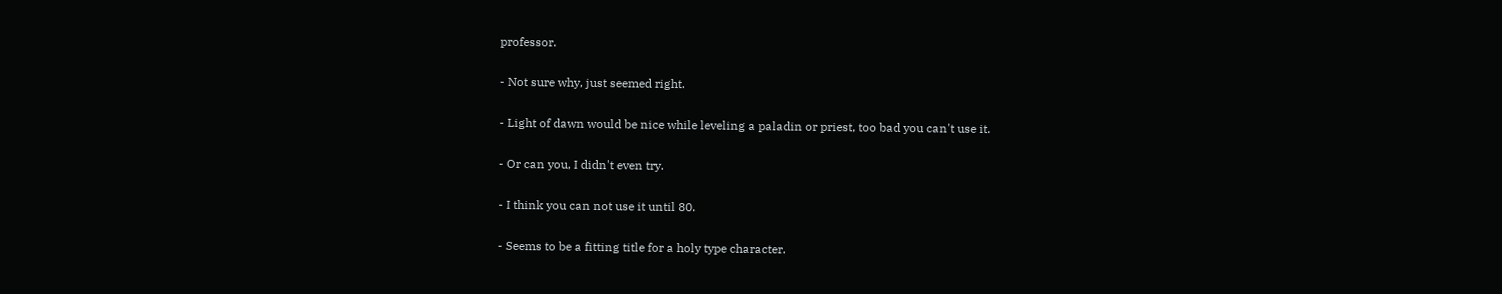professor.

- Not sure why, just seemed right.

- Light of dawn would be nice while leveling a paladin or priest, too bad you can't use it.

- Or can you, I didn't even try.

- I think you can not use it until 80.

- Seems to be a fitting title for a holy type character.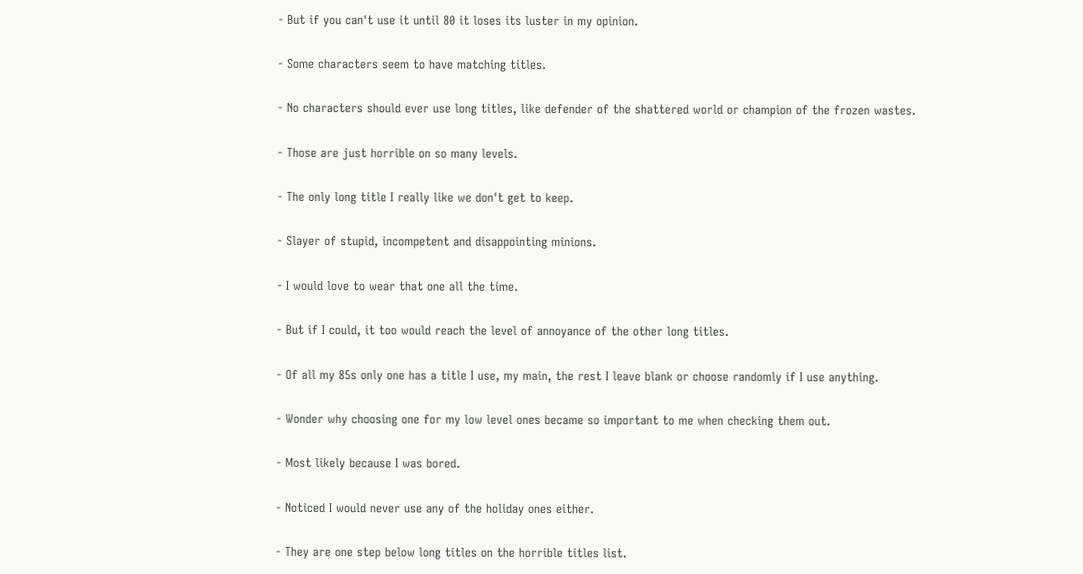- But if you can't use it until 80 it loses its luster in my opinion.

- Some characters seem to have matching titles.

- No characters should ever use long titles, like defender of the shattered world or champion of the frozen wastes.

- Those are just horrible on so many levels.

- The only long title I really like we don't get to keep.

- Slayer of stupid, incompetent and disappointing minions.

- I would love to wear that one all the time.

- But if I could, it too would reach the level of annoyance of the other long titles.

- Of all my 85s only one has a title I use, my main, the rest I leave blank or choose randomly if I use anything.

- Wonder why choosing one for my low level ones became so important to me when checking them out.

- Most likely because I was bored.

- Noticed I would never use any of the holiday ones either.

- They are one step below long titles on the horrible titles list.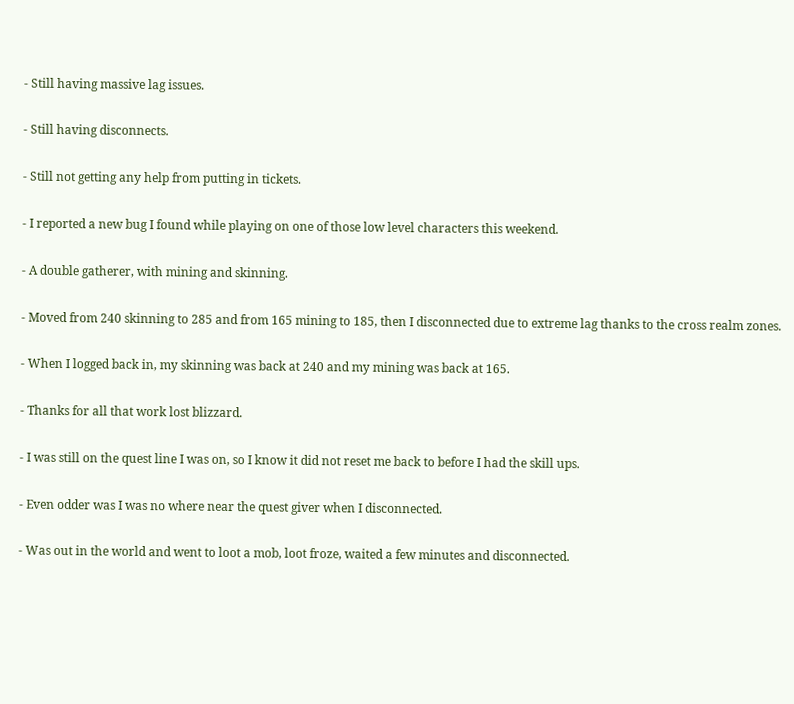- Still having massive lag issues.

- Still having disconnects.

- Still not getting any help from putting in tickets.

- I reported a new bug I found while playing on one of those low level characters this weekend.

- A double gatherer, with mining and skinning.

- Moved from 240 skinning to 285 and from 165 mining to 185, then I disconnected due to extreme lag thanks to the cross realm zones.

- When I logged back in, my skinning was back at 240 and my mining was back at 165.

- Thanks for all that work lost blizzard.

- I was still on the quest line I was on, so I know it did not reset me back to before I had the skill ups.

- Even odder was I was no where near the quest giver when I disconnected.

- Was out in the world and went to loot a mob, loot froze, waited a few minutes and disconnected.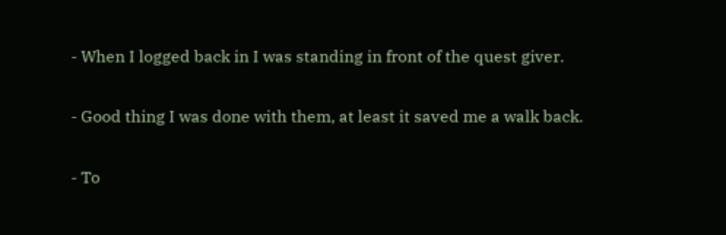- When I logged back in I was standing in front of the quest giver.

- Good thing I was done with them, at least it saved me a walk back.

- To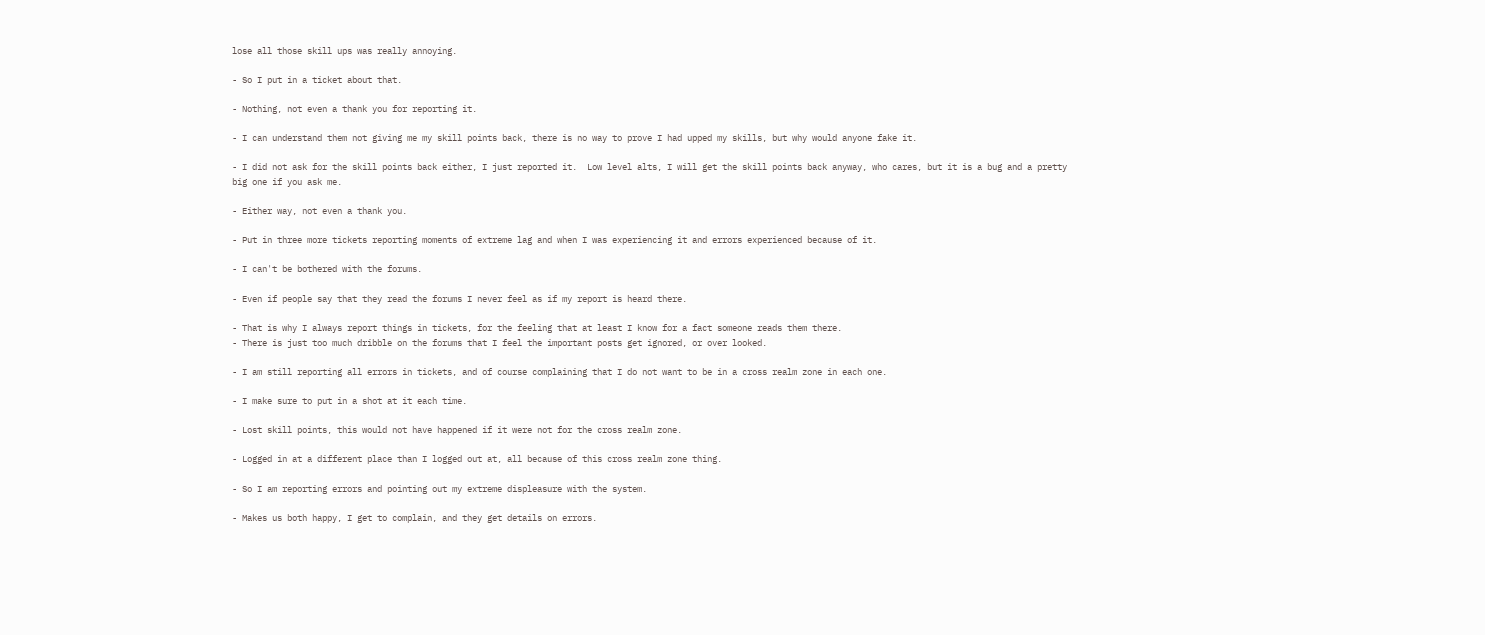lose all those skill ups was really annoying.

- So I put in a ticket about that.

- Nothing, not even a thank you for reporting it.

- I can understand them not giving me my skill points back, there is no way to prove I had upped my skills, but why would anyone fake it.

- I did not ask for the skill points back either, I just reported it.  Low level alts, I will get the skill points back anyway, who cares, but it is a bug and a pretty big one if you ask me.

- Either way, not even a thank you.

- Put in three more tickets reporting moments of extreme lag and when I was experiencing it and errors experienced because of it.

- I can't be bothered with the forums.

- Even if people say that they read the forums I never feel as if my report is heard there.

- That is why I always report things in tickets, for the feeling that at least I know for a fact someone reads them there.
- There is just too much dribble on the forums that I feel the important posts get ignored, or over looked.

- I am still reporting all errors in tickets, and of course complaining that I do not want to be in a cross realm zone in each one.

- I make sure to put in a shot at it each time.

- Lost skill points, this would not have happened if it were not for the cross realm zone.

- Logged in at a different place than I logged out at, all because of this cross realm zone thing.

- So I am reporting errors and pointing out my extreme displeasure with the system.

- Makes us both happy, I get to complain, and they get details on errors.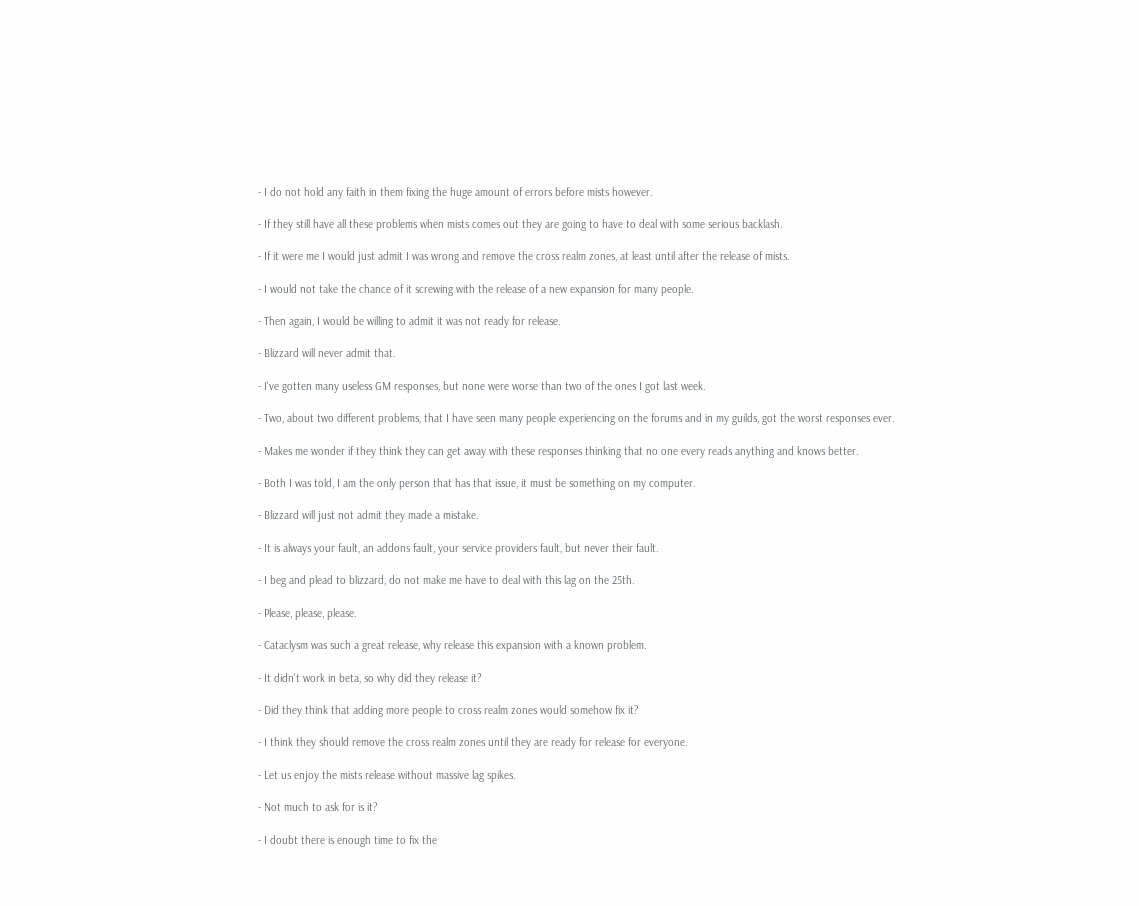- I do not hold any faith in them fixing the huge amount of errors before mists however.

- If they still have all these problems when mists comes out they are going to have to deal with some serious backlash.

- If it were me I would just admit I was wrong and remove the cross realm zones, at least until after the release of mists.

- I would not take the chance of it screwing with the release of a new expansion for many people.

- Then again, I would be willing to admit it was not ready for release.

- Blizzard will never admit that.

- I've gotten many useless GM responses, but none were worse than two of the ones I got last week.

- Two, about two different problems, that I have seen many people experiencing on the forums and in my guilds, got the worst responses ever.

- Makes me wonder if they think they can get away with these responses thinking that no one every reads anything and knows better.

- Both I was told, I am the only person that has that issue, it must be something on my computer.

- Blizzard will just not admit they made a mistake.

- It is always your fault, an addons fault, your service providers fault, but never their fault.

- I beg and plead to blizzard, do not make me have to deal with this lag on the 25th.

- Please, please, please.

- Cataclysm was such a great release, why release this expansion with a known problem.

- It didn't work in beta, so why did they release it?

- Did they think that adding more people to cross realm zones would somehow fix it?

- I think they should remove the cross realm zones until they are ready for release for everyone.

- Let us enjoy the mists release without massive lag spikes.

- Not much to ask for is it?

- I doubt there is enough time to fix the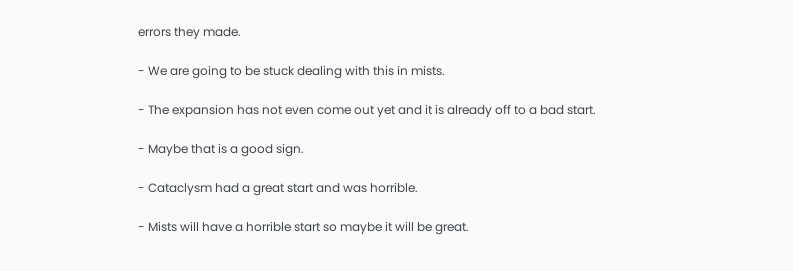errors they made.

- We are going to be stuck dealing with this in mists.

- The expansion has not even come out yet and it is already off to a bad start.

- Maybe that is a good sign.

- Cataclysm had a great start and was horrible.

- Mists will have a horrible start so maybe it will be great.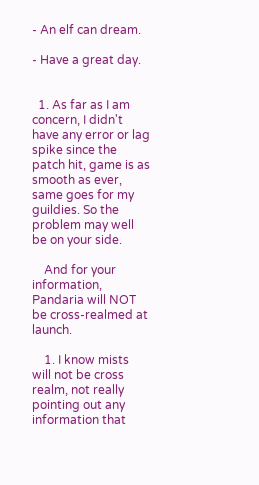- An elf can dream.

- Have a great day.


  1. As far as I am concern, I didn't have any error or lag spike since the patch hit, game is as smooth as ever, same goes for my guildies. So the problem may well be on your side.

    And for your information, Pandaria will NOT be cross-realmed at launch.

    1. I know mists will not be cross realm, not really pointing out any information that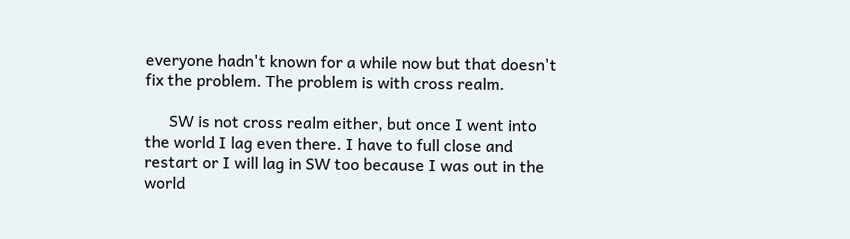everyone hadn't known for a while now but that doesn't fix the problem. The problem is with cross realm.

      SW is not cross realm either, but once I went into the world I lag even there. I have to full close and restart or I will lag in SW too because I was out in the world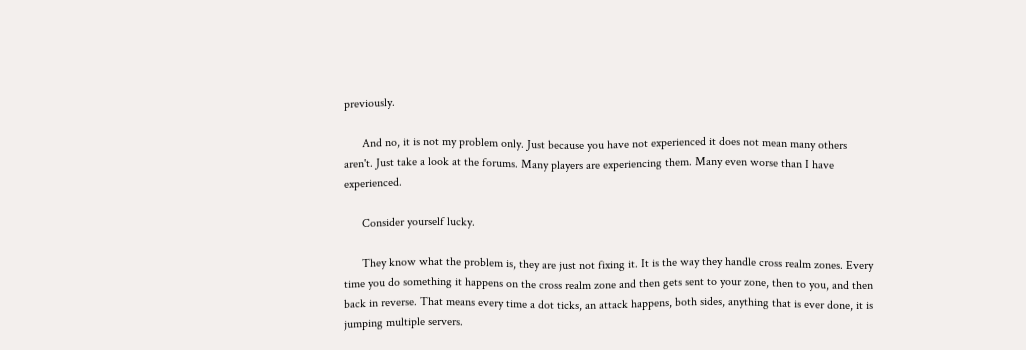previously.

      And no, it is not my problem only. Just because you have not experienced it does not mean many others aren't. Just take a look at the forums. Many players are experiencing them. Many even worse than I have experienced.

      Consider yourself lucky.

      They know what the problem is, they are just not fixing it. It is the way they handle cross realm zones. Every time you do something it happens on the cross realm zone and then gets sent to your zone, then to you, and then back in reverse. That means every time a dot ticks, an attack happens, both sides, anything that is ever done, it is jumping multiple servers.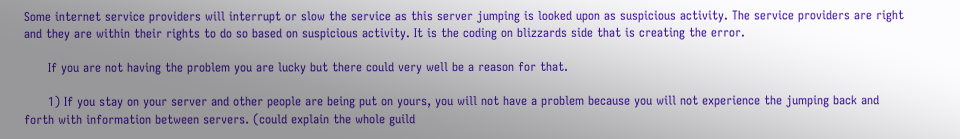Some internet service providers will interrupt or slow the service as this server jumping is looked upon as suspicious activity. The service providers are right and they are within their rights to do so based on suspicious activity. It is the coding on blizzards side that is creating the error.

      If you are not having the problem you are lucky but there could very well be a reason for that.

      1) If you stay on your server and other people are being put on yours, you will not have a problem because you will not experience the jumping back and forth with information between servers. (could explain the whole guild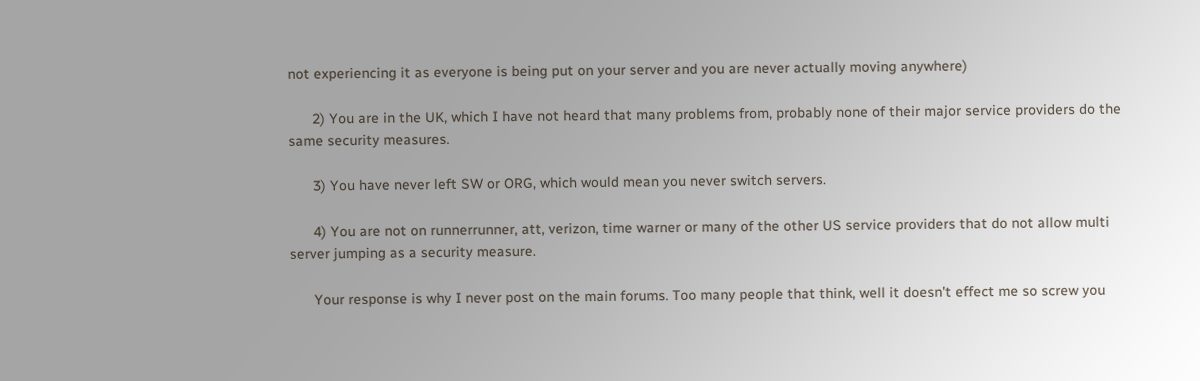not experiencing it as everyone is being put on your server and you are never actually moving anywhere)

      2) You are in the UK, which I have not heard that many problems from, probably none of their major service providers do the same security measures.

      3) You have never left SW or ORG, which would mean you never switch servers.

      4) You are not on runnerrunner, att, verizon, time warner or many of the other US service providers that do not allow multi server jumping as a security measure.

      Your response is why I never post on the main forums. Too many people that think, well it doesn't effect me so screw you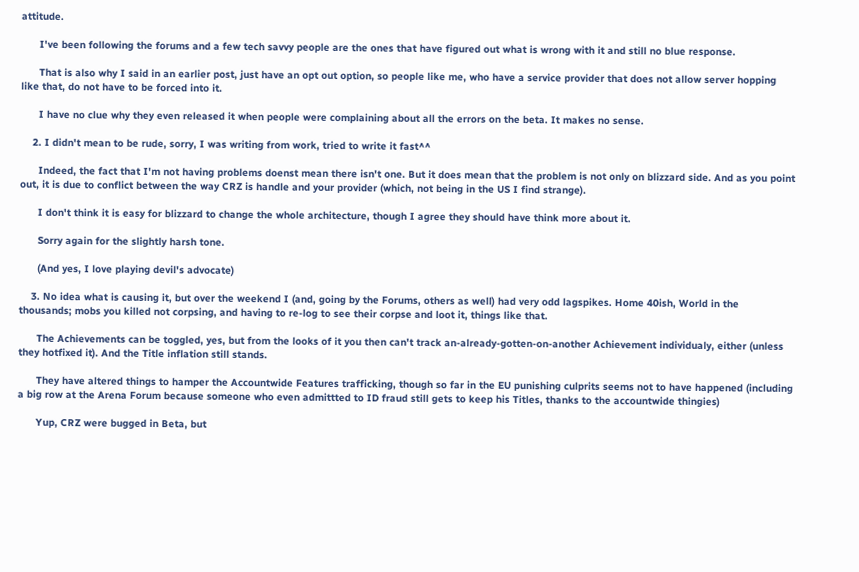attitude.

      I've been following the forums and a few tech savvy people are the ones that have figured out what is wrong with it and still no blue response.

      That is also why I said in an earlier post, just have an opt out option, so people like me, who have a service provider that does not allow server hopping like that, do not have to be forced into it.

      I have no clue why they even released it when people were complaining about all the errors on the beta. It makes no sense.

    2. I didn't mean to be rude, sorry, I was writing from work, tried to write it fast^^

      Indeed, the fact that I'm not having problems doenst mean there isn't one. But it does mean that the problem is not only on blizzard side. And as you point out, it is due to conflict between the way CRZ is handle and your provider (which, not being in the US I find strange).

      I don't think it is easy for blizzard to change the whole architecture, though I agree they should have think more about it.

      Sorry again for the slightly harsh tone.

      (And yes, I love playing devil's advocate)

    3. No idea what is causing it, but over the weekend I (and, going by the Forums, others as well) had very odd lagspikes. Home 40ish, World in the thousands; mobs you killed not corpsing, and having to re-log to see their corpse and loot it, things like that.

      The Achievements can be toggled, yes, but from the looks of it you then can't track an-already-gotten-on-another Achievement individualy, either (unless they hotfixed it). And the Title inflation still stands.

      They have altered things to hamper the Accountwide Features trafficking, though so far in the EU punishing culprits seems not to have happened (including a big row at the Arena Forum because someone who even admittted to ID fraud still gets to keep his Titles, thanks to the accountwide thingies)

      Yup, CRZ were bugged in Beta, but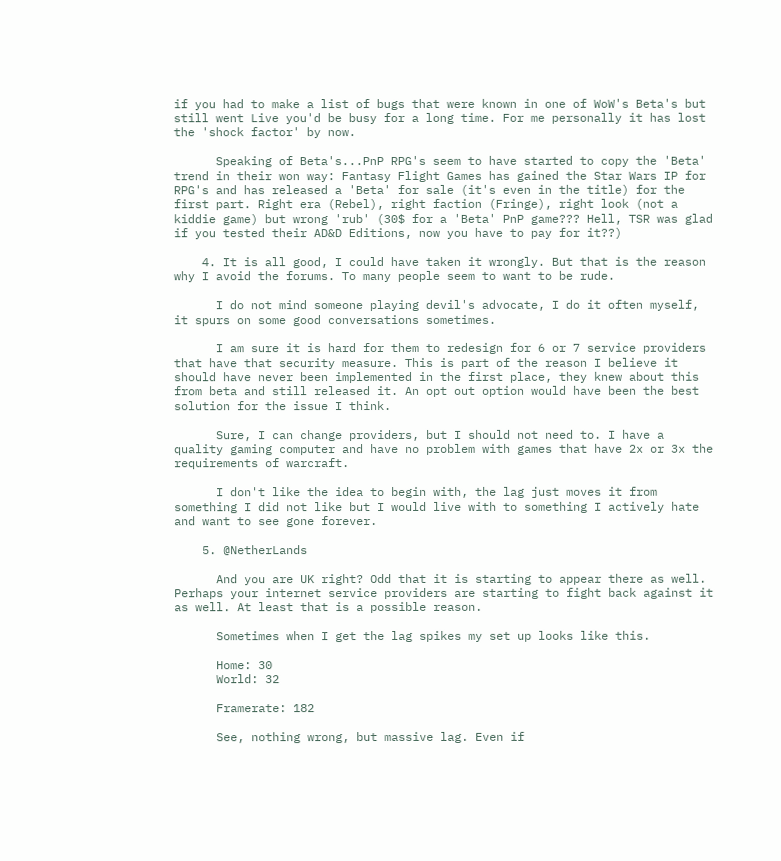if you had to make a list of bugs that were known in one of WoW's Beta's but still went Live you'd be busy for a long time. For me personally it has lost the 'shock factor' by now.

      Speaking of Beta's...PnP RPG's seem to have started to copy the 'Beta' trend in their won way: Fantasy Flight Games has gained the Star Wars IP for RPG's and has released a 'Beta' for sale (it's even in the title) for the first part. Right era (Rebel), right faction (Fringe), right look (not a kiddie game) but wrong 'rub' (30$ for a 'Beta' PnP game??? Hell, TSR was glad if you tested their AD&D Editions, now you have to pay for it??)

    4. It is all good, I could have taken it wrongly. But that is the reason why I avoid the forums. To many people seem to want to be rude.

      I do not mind someone playing devil's advocate, I do it often myself, it spurs on some good conversations sometimes.

      I am sure it is hard for them to redesign for 6 or 7 service providers that have that security measure. This is part of the reason I believe it should have never been implemented in the first place, they knew about this from beta and still released it. An opt out option would have been the best solution for the issue I think.

      Sure, I can change providers, but I should not need to. I have a quality gaming computer and have no problem with games that have 2x or 3x the requirements of warcraft.

      I don't like the idea to begin with, the lag just moves it from something I did not like but I would live with to something I actively hate and want to see gone forever.

    5. @NetherLands

      And you are UK right? Odd that it is starting to appear there as well. Perhaps your internet service providers are starting to fight back against it as well. At least that is a possible reason.

      Sometimes when I get the lag spikes my set up looks like this.

      Home: 30
      World: 32

      Framerate: 182

      See, nothing wrong, but massive lag. Even if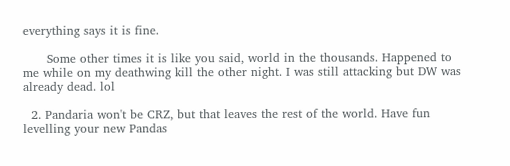everything says it is fine.

      Some other times it is like you said, world in the thousands. Happened to me while on my deathwing kill the other night. I was still attacking but DW was already dead. lol

  2. Pandaria won't be CRZ, but that leaves the rest of the world. Have fun levelling your new Pandas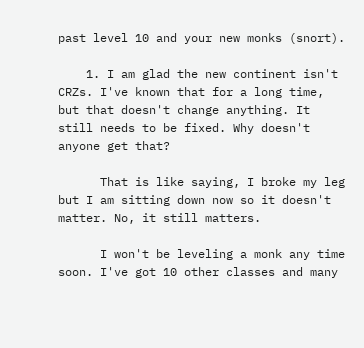past level 10 and your new monks (snort).

    1. I am glad the new continent isn't CRZs. I've known that for a long time, but that doesn't change anything. It still needs to be fixed. Why doesn't anyone get that?

      That is like saying, I broke my leg but I am sitting down now so it doesn't matter. No, it still matters.

      I won't be leveling a monk any time soon. I've got 10 other classes and many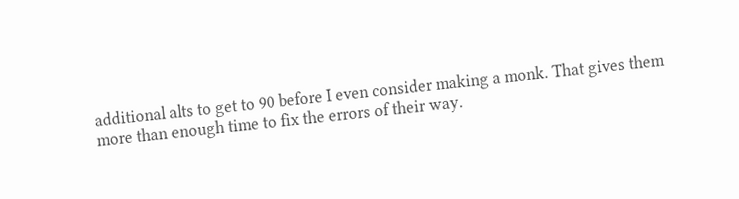additional alts to get to 90 before I even consider making a monk. That gives them more than enough time to fix the errors of their way.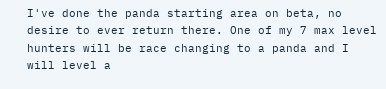I've done the panda starting area on beta, no desire to ever return there. One of my 7 max level hunters will be race changing to a panda and I will level a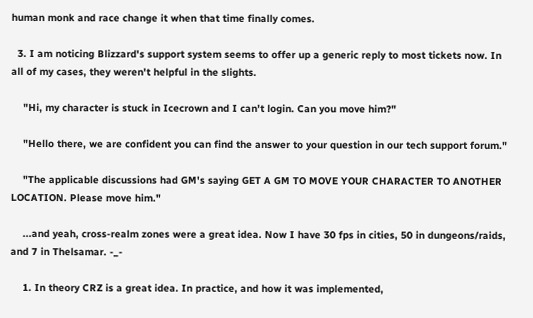human monk and race change it when that time finally comes.

  3. I am noticing Blizzard's support system seems to offer up a generic reply to most tickets now. In all of my cases, they weren't helpful in the slights.

    "Hi, my character is stuck in Icecrown and I can't login. Can you move him?"

    "Hello there, we are confident you can find the answer to your question in our tech support forum."

    "The applicable discussions had GM's saying GET A GM TO MOVE YOUR CHARACTER TO ANOTHER LOCATION. Please move him."

    ...and yeah, cross-realm zones were a great idea. Now I have 30 fps in cities, 50 in dungeons/raids, and 7 in Thelsamar. -_-

    1. In theory CRZ is a great idea. In practice, and how it was implemented,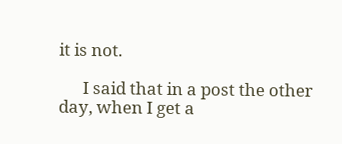it is not.

      I said that in a post the other day, when I get a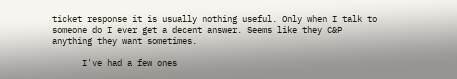ticket response it is usually nothing useful. Only when I talk to someone do I ever get a decent answer. Seems like they C&P anything they want sometimes.

      I've had a few ones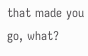that made you go, what?